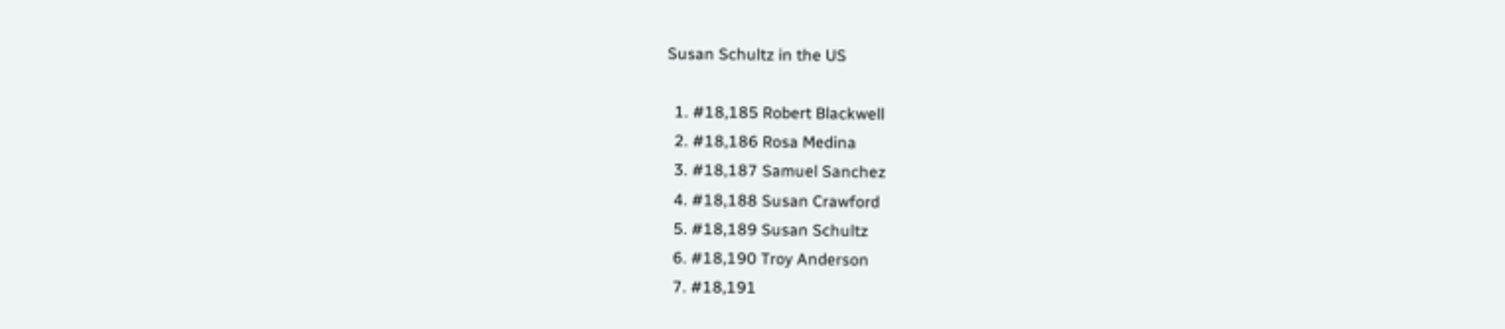Susan Schultz in the US

  1. #18,185 Robert Blackwell
  2. #18,186 Rosa Medina
  3. #18,187 Samuel Sanchez
  4. #18,188 Susan Crawford
  5. #18,189 Susan Schultz
  6. #18,190 Troy Anderson
  7. #18,191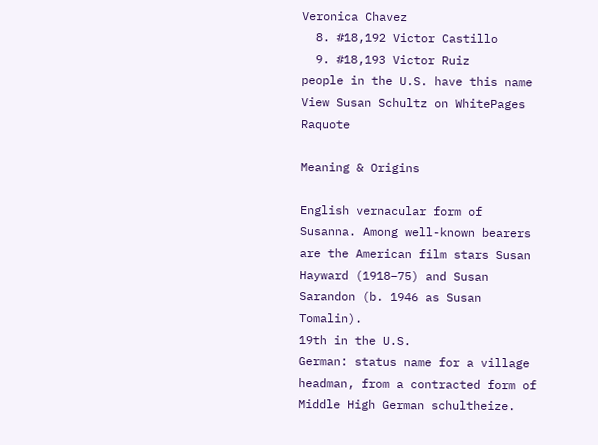Veronica Chavez
  8. #18,192 Victor Castillo
  9. #18,193 Victor Ruiz
people in the U.S. have this name View Susan Schultz on WhitePages Raquote

Meaning & Origins

English vernacular form of Susanna. Among well-known bearers are the American film stars Susan Hayward (1918–75) and Susan Sarandon (b. 1946 as Susan Tomalin).
19th in the U.S.
German: status name for a village headman, from a contracted form of Middle High German schultheize.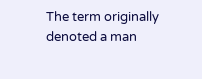The term originally denoted a man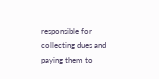responsible for collecting dues and paying them to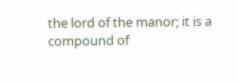the lord of the manor; it is a compound of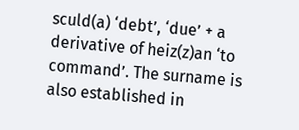sculd(a) ‘debt’, ‘due’ + a derivative of heiz(z)an ‘to command’. The surname is also established in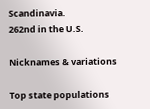Scandinavia.
262nd in the U.S.

Nicknames & variations

Top state populations